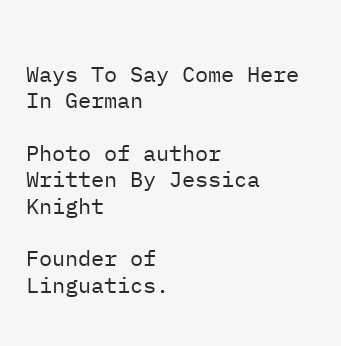Ways To Say Come Here In German

Photo of author
Written By Jessica Knight

Founder of Linguatics.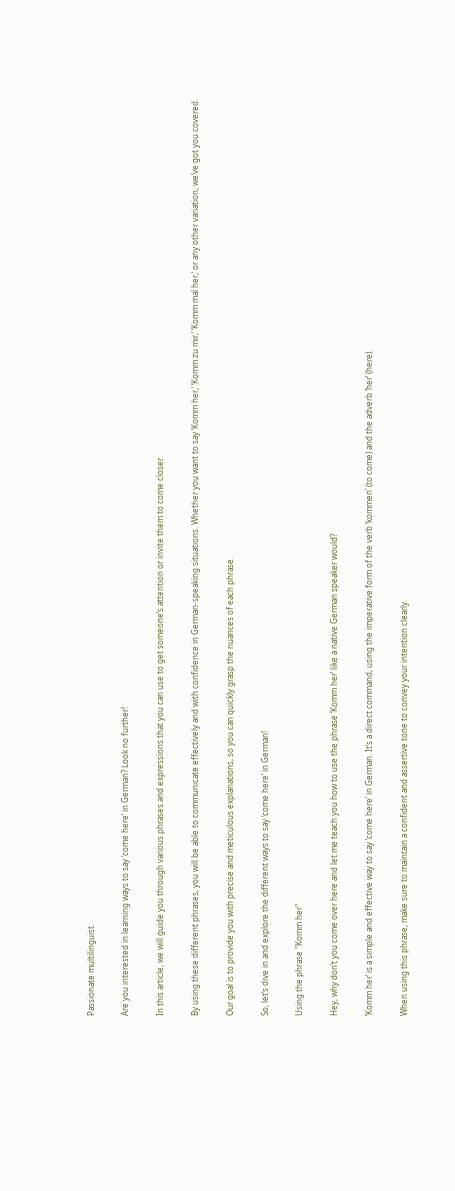Passionate multilinguist.

Are you interested in learning ways to say ‘come here’ in German? Look no further!

In this article, we will guide you through various phrases and expressions that you can use to get someone’s attention or invite them to come closer.

By using these different phrases, you will be able to communicate effectively and with confidence in German-speaking situations. Whether you want to say ‘Komm her,’ ‘Komm zu mir,’ ‘Komm mal her,’ or any other variation, we’ve got you covered.

Our goal is to provide you with precise and meticulous explanations, so you can quickly grasp the nuances of each phrase.

So, let’s dive in and explore the different ways to say ‘come here’ in German!

Using the phrase "Komm her"

Hey, why don’t you come over here and let me teach you how to use the phrase ‘Komm her’ like a native German speaker would?

‘Komm her’ is a simple and effective way to say ‘come here’ in German. It’s a direct command, using the imperative form of the verb ‘kommen’ (to come) and the adverb ‘her’ (here).

When using this phrase, make sure to maintain a confident and assertive tone to convey your intention clearly.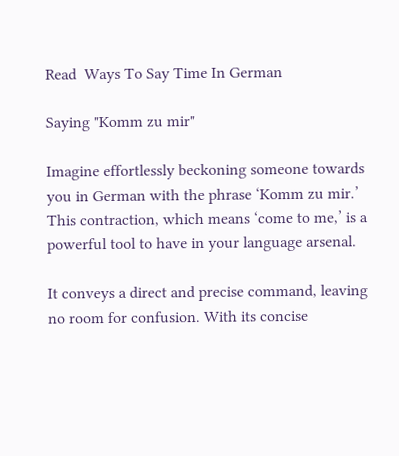Read  Ways To Say Time In German

Saying "Komm zu mir"

Imagine effortlessly beckoning someone towards you in German with the phrase ‘Komm zu mir.’ This contraction, which means ‘come to me,’ is a powerful tool to have in your language arsenal.

It conveys a direct and precise command, leaving no room for confusion. With its concise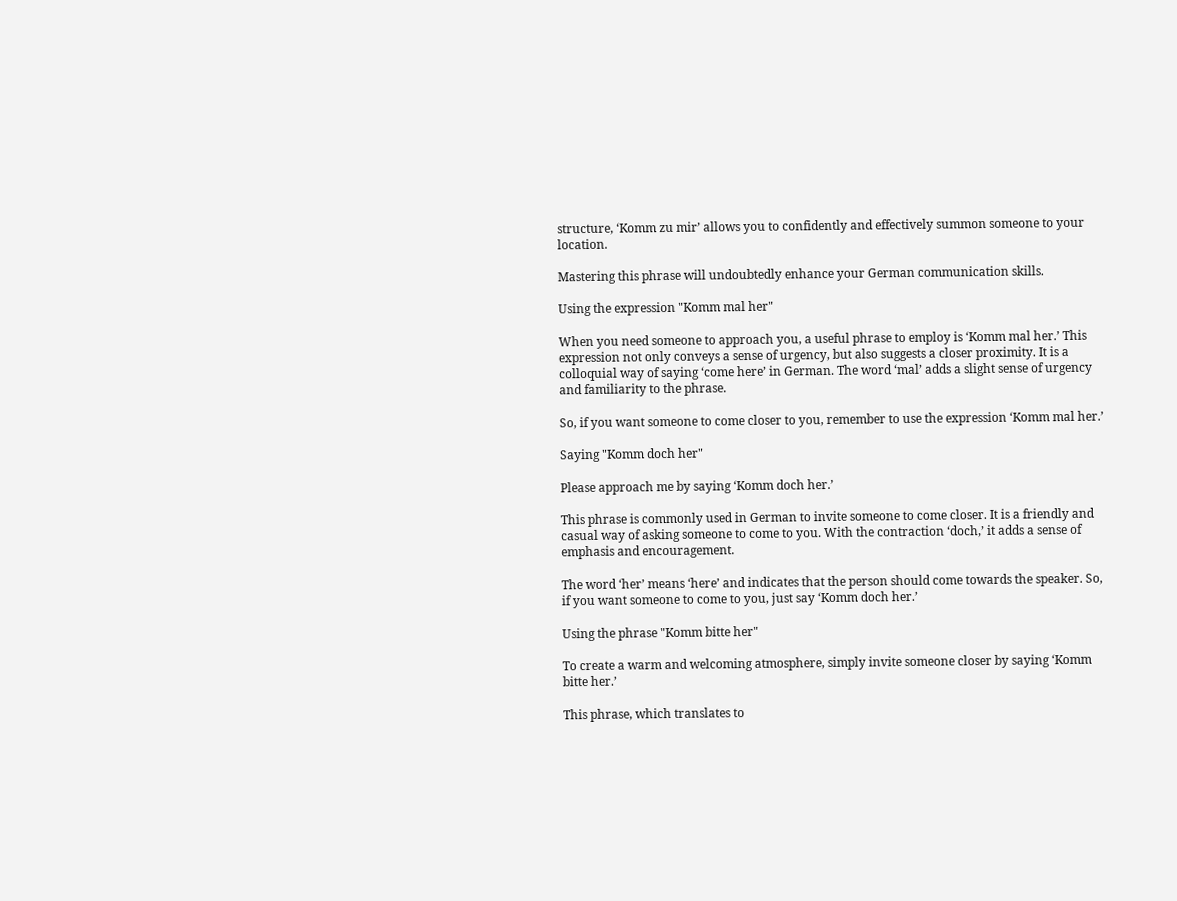structure, ‘Komm zu mir’ allows you to confidently and effectively summon someone to your location.

Mastering this phrase will undoubtedly enhance your German communication skills.

Using the expression "Komm mal her"

When you need someone to approach you, a useful phrase to employ is ‘Komm mal her.’ This expression not only conveys a sense of urgency, but also suggests a closer proximity. It is a colloquial way of saying ‘come here’ in German. The word ‘mal’ adds a slight sense of urgency and familiarity to the phrase.

So, if you want someone to come closer to you, remember to use the expression ‘Komm mal her.’

Saying "Komm doch her"

Please approach me by saying ‘Komm doch her.’

This phrase is commonly used in German to invite someone to come closer. It is a friendly and casual way of asking someone to come to you. With the contraction ‘doch,’ it adds a sense of emphasis and encouragement.

The word ‘her’ means ‘here’ and indicates that the person should come towards the speaker. So, if you want someone to come to you, just say ‘Komm doch her.’

Using the phrase "Komm bitte her"

To create a warm and welcoming atmosphere, simply invite someone closer by saying ‘Komm bitte her.’

This phrase, which translates to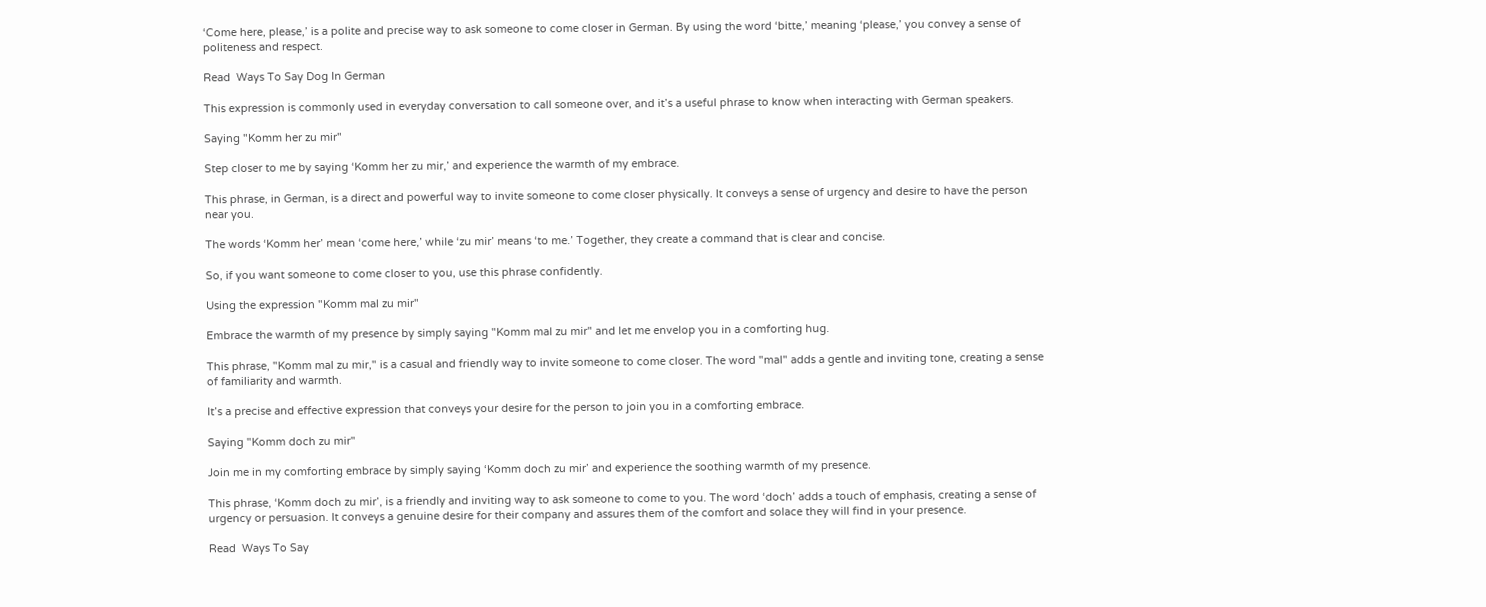‘Come here, please,’ is a polite and precise way to ask someone to come closer in German. By using the word ‘bitte,’ meaning ‘please,’ you convey a sense of politeness and respect.

Read  Ways To Say Dog In German

This expression is commonly used in everyday conversation to call someone over, and it’s a useful phrase to know when interacting with German speakers.

Saying "Komm her zu mir"

Step closer to me by saying ‘Komm her zu mir,’ and experience the warmth of my embrace.

This phrase, in German, is a direct and powerful way to invite someone to come closer physically. It conveys a sense of urgency and desire to have the person near you.

The words ‘Komm her’ mean ‘come here,’ while ‘zu mir’ means ‘to me.’ Together, they create a command that is clear and concise.

So, if you want someone to come closer to you, use this phrase confidently.

Using the expression "Komm mal zu mir"

Embrace the warmth of my presence by simply saying "Komm mal zu mir" and let me envelop you in a comforting hug.

This phrase, "Komm mal zu mir," is a casual and friendly way to invite someone to come closer. The word "mal" adds a gentle and inviting tone, creating a sense of familiarity and warmth.

It’s a precise and effective expression that conveys your desire for the person to join you in a comforting embrace.

Saying "Komm doch zu mir"

Join me in my comforting embrace by simply saying ‘Komm doch zu mir’ and experience the soothing warmth of my presence.

This phrase, ‘Komm doch zu mir’, is a friendly and inviting way to ask someone to come to you. The word ‘doch’ adds a touch of emphasis, creating a sense of urgency or persuasion. It conveys a genuine desire for their company and assures them of the comfort and solace they will find in your presence.

Read  Ways To Say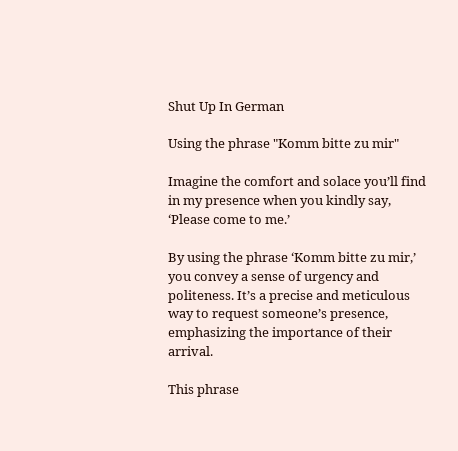Shut Up In German

Using the phrase "Komm bitte zu mir"

Imagine the comfort and solace you’ll find in my presence when you kindly say, ‘Please come to me.’

By using the phrase ‘Komm bitte zu mir,’ you convey a sense of urgency and politeness. It’s a precise and meticulous way to request someone’s presence, emphasizing the importance of their arrival.

This phrase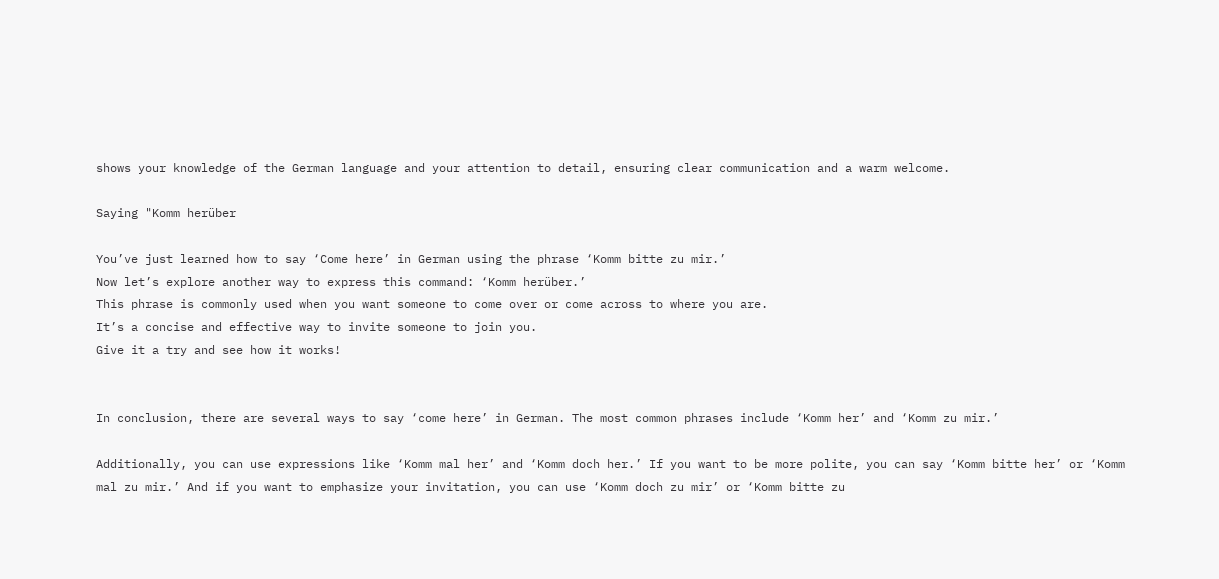shows your knowledge of the German language and your attention to detail, ensuring clear communication and a warm welcome.

Saying "Komm herüber

You’ve just learned how to say ‘Come here’ in German using the phrase ‘Komm bitte zu mir.’
Now let’s explore another way to express this command: ‘Komm herüber.’
This phrase is commonly used when you want someone to come over or come across to where you are.
It’s a concise and effective way to invite someone to join you.
Give it a try and see how it works!


In conclusion, there are several ways to say ‘come here’ in German. The most common phrases include ‘Komm her’ and ‘Komm zu mir.’

Additionally, you can use expressions like ‘Komm mal her’ and ‘Komm doch her.’ If you want to be more polite, you can say ‘Komm bitte her’ or ‘Komm mal zu mir.’ And if you want to emphasize your invitation, you can use ‘Komm doch zu mir’ or ‘Komm bitte zu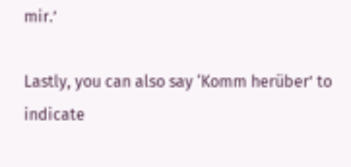mir.’

Lastly, you can also say ‘Komm herüber’ to indicate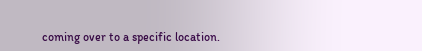coming over to a specific location.